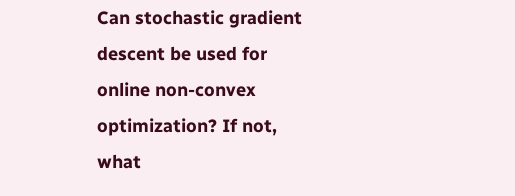Can stochastic gradient descent be used for online non-convex optimization? If not, what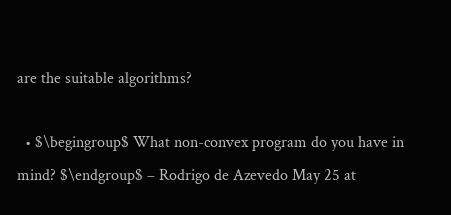are the suitable algorithms?

  • $\begingroup$ What non-convex program do you have in mind? $\endgroup$ – Rodrigo de Azevedo May 25 at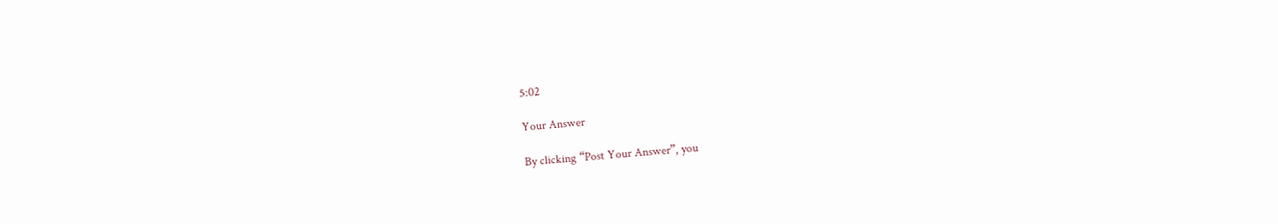5:02

Your Answer

By clicking “Post Your Answer”, you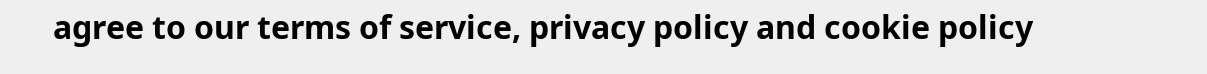agree to our terms of service, privacy policy and cookie policy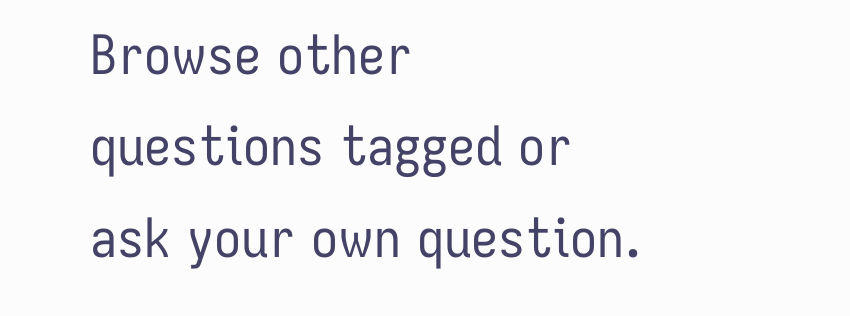Browse other questions tagged or ask your own question.